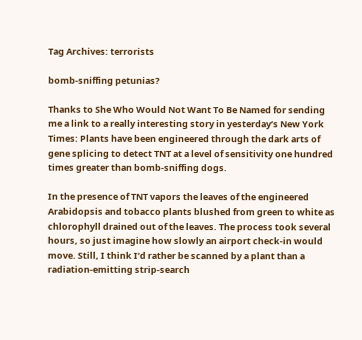Tag Archives: terrorists

bomb-sniffing petunias?

Thanks to She Who Would Not Want To Be Named for sending me a link to a really interesting story in yesterday’s New York Times: Plants have been engineered through the dark arts of gene splicing to detect TNT at a level of sensitivity one hundred times greater than bomb-sniffing dogs.

In the presence of TNT vapors the leaves of the engineered Arabidopsis and tobacco plants blushed from green to white as chlorophyll drained out of the leaves. The process took several hours, so just imagine how slowly an airport check-in would move. Still, I think I’d rather be scanned by a plant than a radiation-emitting strip-search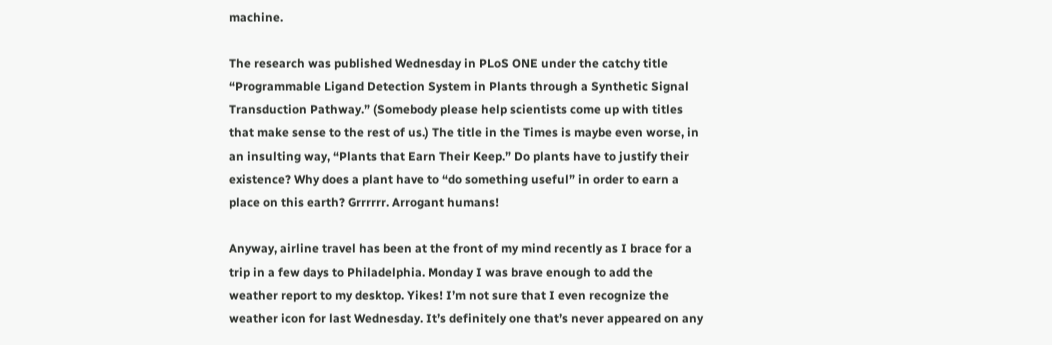machine.

The research was published Wednesday in PLoS ONE under the catchy title “Programmable Ligand Detection System in Plants through a Synthetic Signal Transduction Pathway.” (Somebody please help scientists come up with titles that make sense to the rest of us.) The title in the Times is maybe even worse, in an insulting way, “Plants that Earn Their Keep.” Do plants have to justify their existence? Why does a plant have to “do something useful” in order to earn a place on this earth? Grrrrrr. Arrogant humans!

Anyway, airline travel has been at the front of my mind recently as I brace for a trip in a few days to Philadelphia. Monday I was brave enough to add the weather report to my desktop. Yikes! I’m not sure that I even recognize the weather icon for last Wednesday. It’s definitely one that’s never appeared on any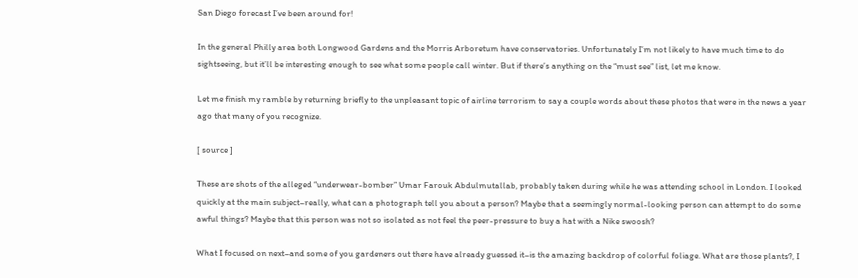San Diego forecast I’ve been around for!

In the general Philly area both Longwood Gardens and the Morris Arboretum have conservatories. Unfortunately I’m not likely to have much time to do sightseeing, but it’ll be interesting enough to see what some people call winter. But if there’s anything on the “must see” list, let me know.

Let me finish my ramble by returning briefly to the unpleasant topic of airline terrorism to say a couple words about these photos that were in the news a year ago that many of you recognize.

[ source ]

These are shots of the alleged “underwear-bomber” Umar Farouk Abdulmutallab, probably taken during while he was attending school in London. I looked quickly at the main subject–really, what can a photograph tell you about a person? Maybe that a seemingly normal-looking person can attempt to do some awful things? Maybe that this person was not so isolated as not feel the peer-pressure to buy a hat with a Nike swoosh?

What I focused on next–and some of you gardeners out there have already guessed it–is the amazing backdrop of colorful foliage. What are those plants?, I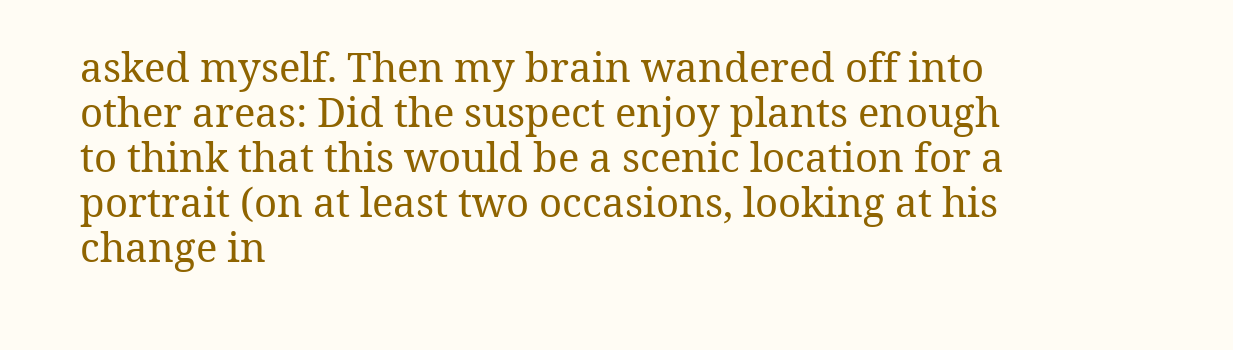asked myself. Then my brain wandered off into other areas: Did the suspect enjoy plants enough to think that this would be a scenic location for a portrait (on at least two occasions, looking at his change in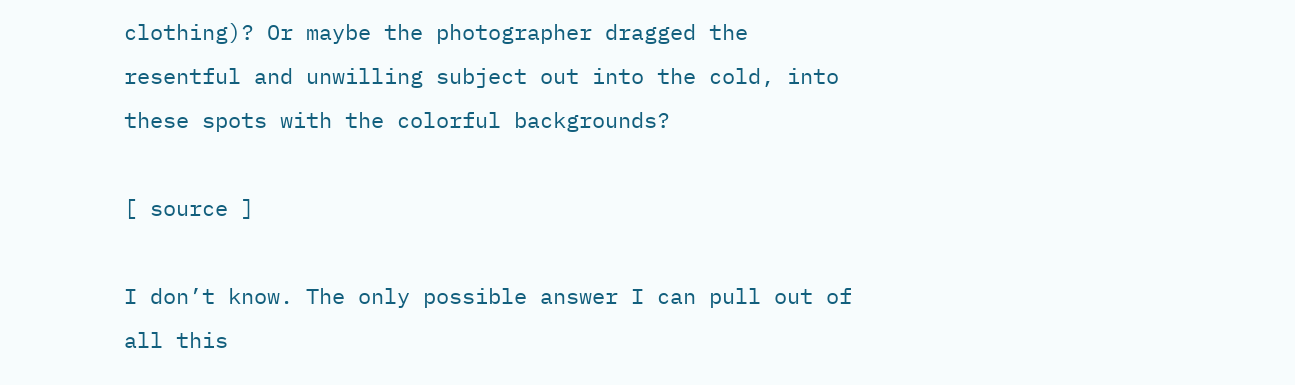clothing)? Or maybe the photographer dragged the resentful and unwilling subject out into the cold, into these spots with the colorful backgrounds?

[ source ]

I don’t know. The only possible answer I can pull out of all this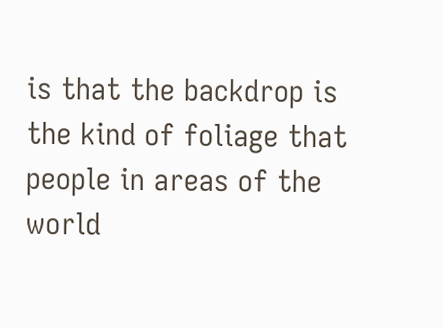is that the backdrop is the kind of foliage that people in areas of the world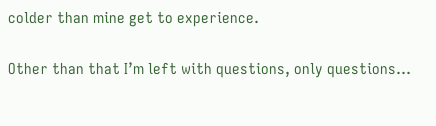colder than mine get to experience.

Other than that I’m left with questions, only questions…